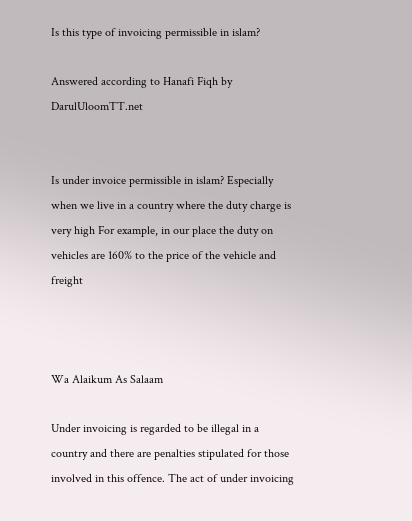Is this type of invoicing permissible in islam?

Answered according to Hanafi Fiqh by DarulUloomTT.net


Is under invoice permissible in islam? Especially when we live in a country where the duty charge is very high For example, in our place the duty on vehicles are 160% to the price of the vehicle and freight



Wa Alaikum As Salaam

Under invoicing is regarded to be illegal in a country and there are penalties stipulated for those involved in this offence. The act of under invoicing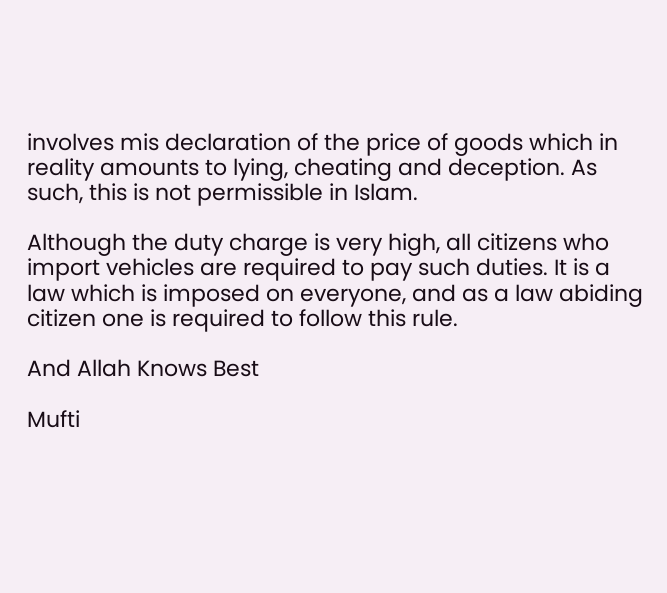involves mis declaration of the price of goods which in reality amounts to lying, cheating and deception. As such, this is not permissible in Islam.

Although the duty charge is very high, all citizens who import vehicles are required to pay such duties. It is a law which is imposed on everyone, and as a law abiding citizen one is required to follow this rule.

And Allah Knows Best

Mufti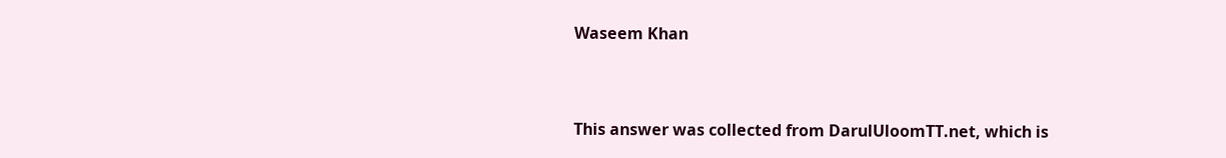Waseem Khan


This answer was collected from DarulUloomTT.net, which is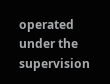operated under the supervision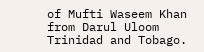of Mufti Waseem Khan from Darul Uloom Trinidad and Tobago.